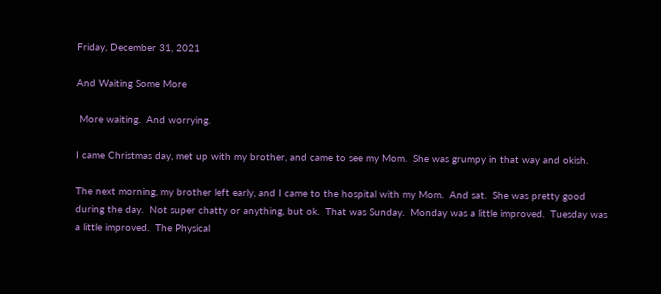Friday, December 31, 2021

And Waiting Some More

 More waiting.  And worrying.

I came Christmas day, met up with my brother, and came to see my Mom.  She was grumpy in that way and okish.

The next morning, my brother left early, and I came to the hospital with my Mom.  And sat.  She was pretty good during the day.  Not super chatty or anything, but ok.  That was Sunday.  Monday was a little improved.  Tuesday was a little improved.  The Physical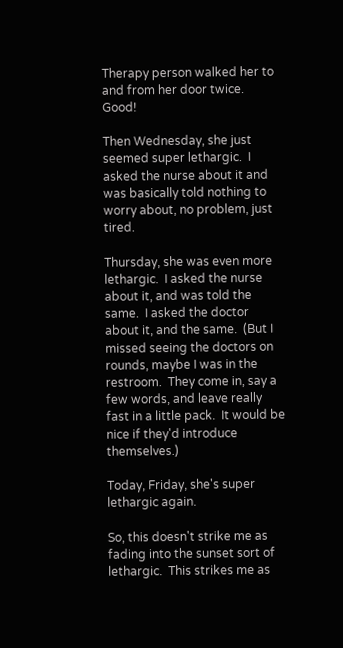Therapy person walked her to and from her door twice.  Good!

Then Wednesday, she just seemed super lethargic.  I asked the nurse about it and was basically told nothing to worry about, no problem, just tired.

Thursday, she was even more lethargic.  I asked the nurse about it, and was told the same.  I asked the doctor about it, and the same.  (But I missed seeing the doctors on rounds, maybe I was in the restroom.  They come in, say a few words, and leave really fast in a little pack.  It would be nice if they'd introduce themselves.)

Today, Friday, she's super lethargic again.

So, this doesn't strike me as fading into the sunset sort of lethargic.  This strikes me as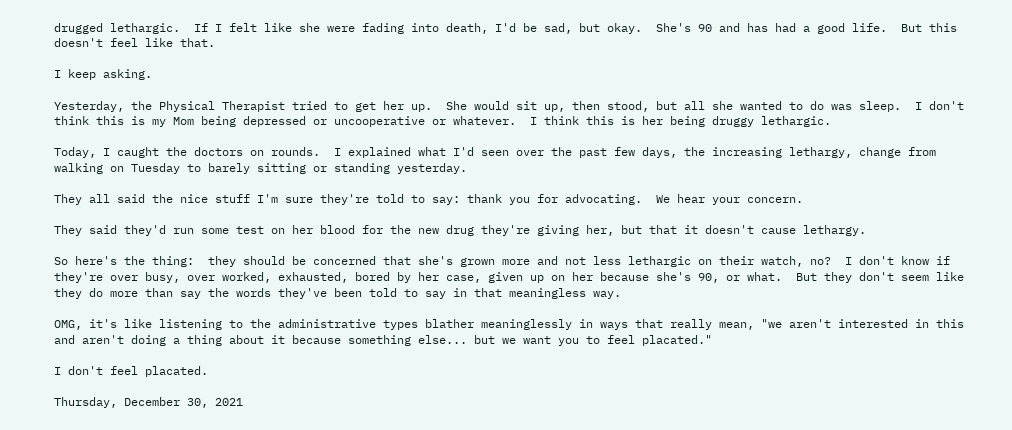drugged lethargic.  If I felt like she were fading into death, I'd be sad, but okay.  She's 90 and has had a good life.  But this doesn't feel like that.

I keep asking.

Yesterday, the Physical Therapist tried to get her up.  She would sit up, then stood, but all she wanted to do was sleep.  I don't think this is my Mom being depressed or uncooperative or whatever.  I think this is her being druggy lethargic.

Today, I caught the doctors on rounds.  I explained what I'd seen over the past few days, the increasing lethargy, change from walking on Tuesday to barely sitting or standing yesterday.

They all said the nice stuff I'm sure they're told to say: thank you for advocating.  We hear your concern.

They said they'd run some test on her blood for the new drug they're giving her, but that it doesn't cause lethargy.

So here's the thing:  they should be concerned that she's grown more and not less lethargic on their watch, no?  I don't know if they're over busy, over worked, exhausted, bored by her case, given up on her because she's 90, or what.  But they don't seem like they do more than say the words they've been told to say in that meaningless way.

OMG, it's like listening to the administrative types blather meaninglessly in ways that really mean, "we aren't interested in this and aren't doing a thing about it because something else... but we want you to feel placated."

I don't feel placated.

Thursday, December 30, 2021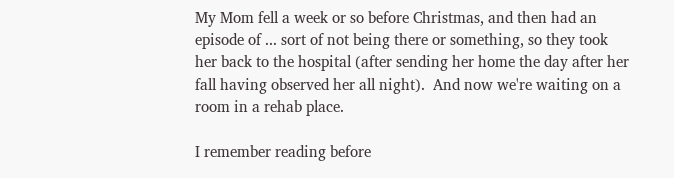My Mom fell a week or so before Christmas, and then had an episode of ... sort of not being there or something, so they took her back to the hospital (after sending her home the day after her fall having observed her all night).  And now we're waiting on a room in a rehab place.

I remember reading before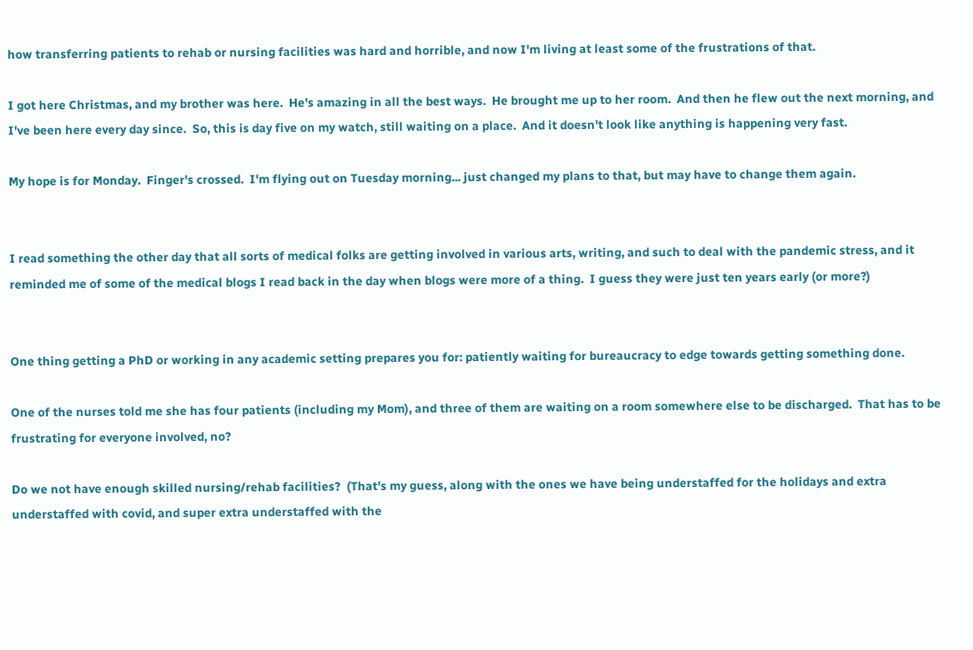how transferring patients to rehab or nursing facilities was hard and horrible, and now I'm living at least some of the frustrations of that.

I got here Christmas, and my brother was here.  He's amazing in all the best ways.  He brought me up to her room.  And then he flew out the next morning, and I've been here every day since.  So, this is day five on my watch, still waiting on a place.  And it doesn't look like anything is happening very fast.

My hope is for Monday.  Finger's crossed.  I'm flying out on Tuesday morning... just changed my plans to that, but may have to change them again.


I read something the other day that all sorts of medical folks are getting involved in various arts, writing, and such to deal with the pandemic stress, and it reminded me of some of the medical blogs I read back in the day when blogs were more of a thing.  I guess they were just ten years early (or more?)


One thing getting a PhD or working in any academic setting prepares you for: patiently waiting for bureaucracy to edge towards getting something done.

One of the nurses told me she has four patients (including my Mom), and three of them are waiting on a room somewhere else to be discharged.  That has to be frustrating for everyone involved, no?

Do we not have enough skilled nursing/rehab facilities?  (That's my guess, along with the ones we have being understaffed for the holidays and extra understaffed with covid, and super extra understaffed with the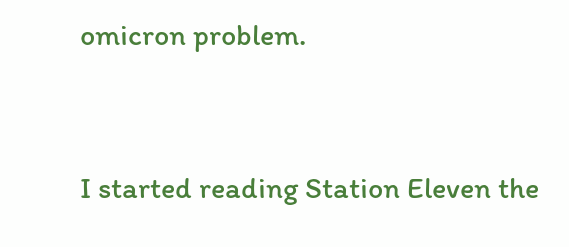omicron problem.


I started reading Station Eleven the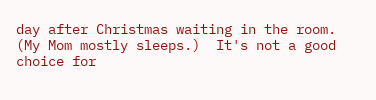day after Christmas waiting in the room.  (My Mom mostly sleeps.)  It's not a good choice for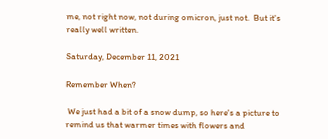me, not right now, not during omicron, just not.  But it's really well written.

Saturday, December 11, 2021

Remember When?

 We just had a bit of a snow dump, so here's a picture to remind us that warmer times with flowers and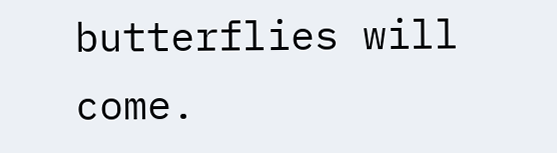butterflies will come.